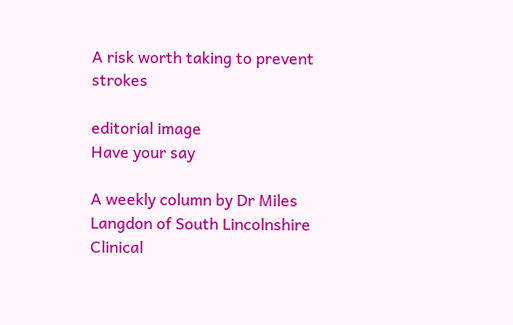A risk worth taking to prevent strokes

editorial image
Have your say

A weekly column by Dr Miles Langdon of South Lincolnshire Clinical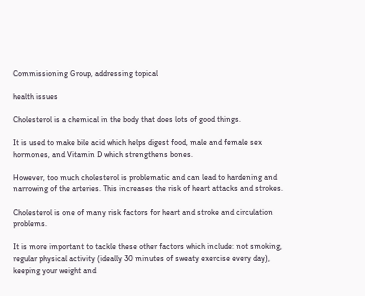Commissioning Group, addressing topical

health issues

Cholesterol is a chemical in the body that does lots of good things.

It is used to make bile acid which helps digest food, male and female sex hormones, and Vitamin D which strengthens bones.

However, too much cholesterol is problematic and can lead to hardening and narrowing of the arteries. This increases the risk of heart attacks and strokes.

Cholesterol is one of many risk factors for heart and stroke and circulation problems.

It is more important to tackle these other factors which include: not smoking, regular physical activity (ideally 30 minutes of sweaty exercise every day), keeping your weight and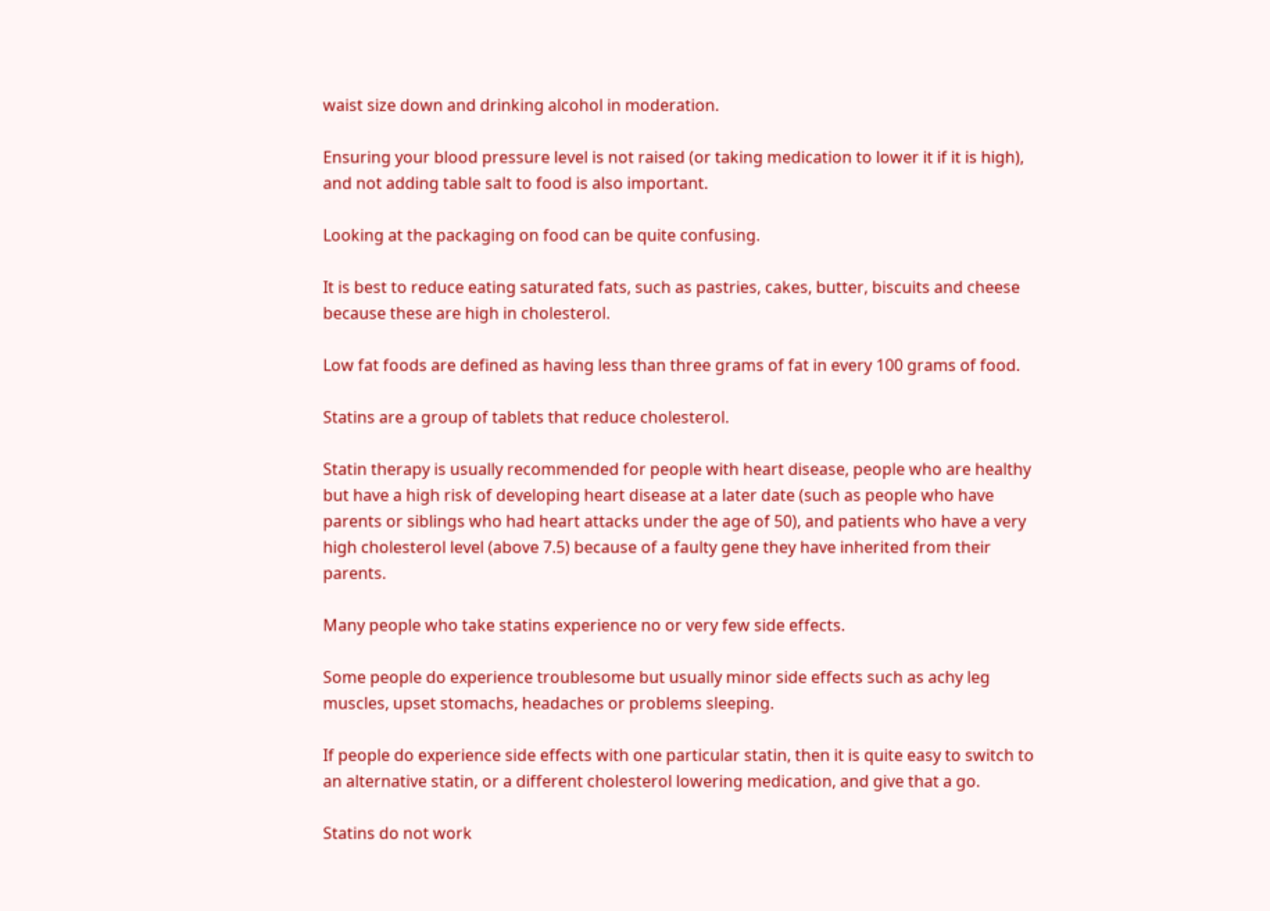waist size down and drinking alcohol in moderation.

Ensuring your blood pressure level is not raised (or taking medication to lower it if it is high), and not adding table salt to food is also important.

Looking at the packaging on food can be quite confusing.

It is best to reduce eating saturated fats, such as pastries, cakes, butter, biscuits and cheese because these are high in cholesterol.

Low fat foods are defined as having less than three grams of fat in every 100 grams of food.

Statins are a group of tablets that reduce cholesterol.

Statin therapy is usually recommended for people with heart disease, people who are healthy but have a high risk of developing heart disease at a later date (such as people who have parents or siblings who had heart attacks under the age of 50), and patients who have a very high cholesterol level (above 7.5) because of a faulty gene they have inherited from their parents.

Many people who take statins experience no or very few side effects.

Some people do experience troublesome but usually minor side effects such as achy leg muscles, upset stomachs, headaches or problems sleeping.

If people do experience side effects with one particular statin, then it is quite easy to switch to an alternative statin, or a different cholesterol lowering medication, and give that a go.

Statins do not work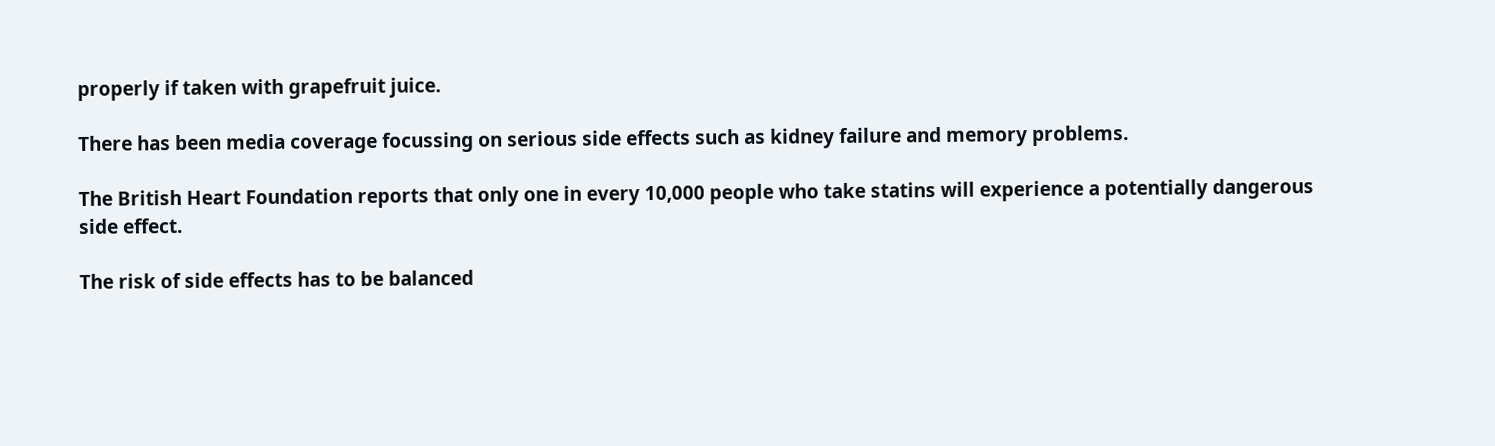properly if taken with grapefruit juice.

There has been media coverage focussing on serious side effects such as kidney failure and memory problems.

The British Heart Foundation reports that only one in every 10,000 people who take statins will experience a potentially dangerous side effect.

The risk of side effects has to be balanced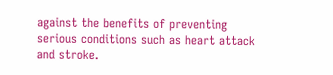against the benefits of preventing serious conditions such as heart attack and stroke.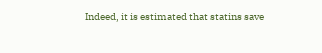Indeed, it is estimated that statins save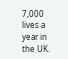7,000 lives a year in the UK.